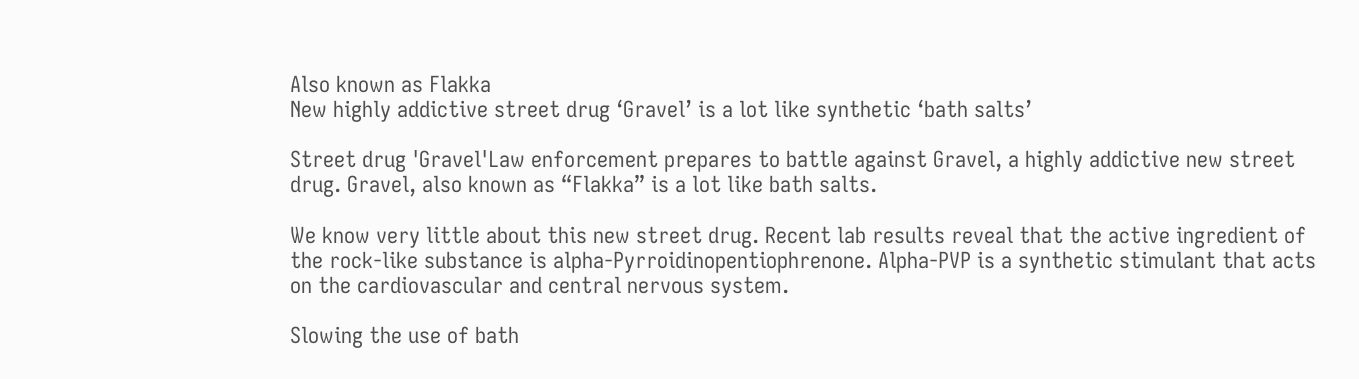Also known as Flakka
New highly addictive street drug ‘Gravel’ is a lot like synthetic ‘bath salts’

Street drug 'Gravel'Law enforcement prepares to battle against Gravel, a highly addictive new street drug. Gravel, also known as “Flakka” is a lot like bath salts.

We know very little about this new street drug. Recent lab results reveal that the active ingredient of the rock-like substance is alpha-Pyrroidinopentiophrenone. Alpha-PVP is a synthetic stimulant that acts on the cardiovascular and central nervous system.

Slowing the use of bath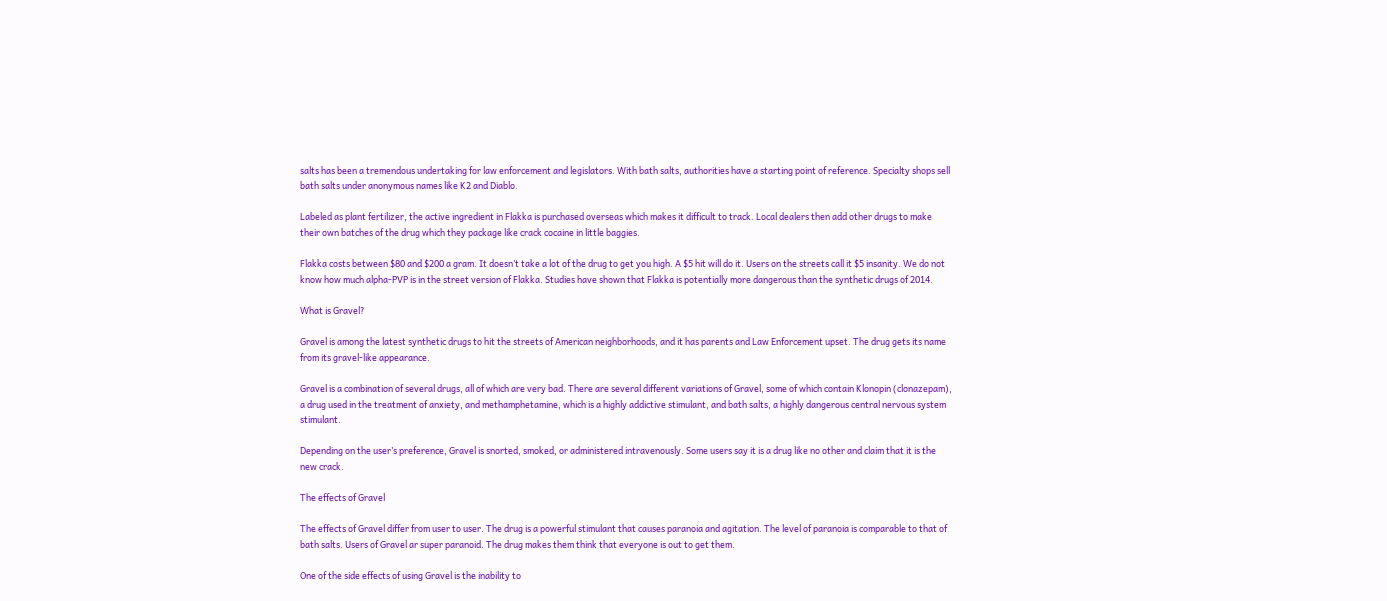salts has been a tremendous undertaking for law enforcement and legislators. With bath salts, authorities have a starting point of reference. Specialty shops sell bath salts under anonymous names like K2 and Diablo.

Labeled as plant fertilizer, the active ingredient in Flakka is purchased overseas which makes it difficult to track. Local dealers then add other drugs to make their own batches of the drug which they package like crack cocaine in little baggies.

Flakka costs between $80 and $200 a gram. It doesn’t take a lot of the drug to get you high. A $5 hit will do it. Users on the streets call it $5 insanity. We do not know how much alpha-PVP is in the street version of Flakka. Studies have shown that Flakka is potentially more dangerous than the synthetic drugs of 2014.

What is Gravel?

Gravel is among the latest synthetic drugs to hit the streets of American neighborhoods, and it has parents and Law Enforcement upset. The drug gets its name from its gravel-like appearance.

Gravel is a combination of several drugs, all of which are very bad. There are several different variations of Gravel, some of which contain Klonopin (clonazepam), a drug used in the treatment of anxiety, and methamphetamine, which is a highly addictive stimulant, and bath salts, a highly dangerous central nervous system stimulant.

Depending on the user’s preference, Gravel is snorted, smoked, or administered intravenously. Some users say it is a drug like no other and claim that it is the new crack.

The effects of Gravel

The effects of Gravel differ from user to user. The drug is a powerful stimulant that causes paranoia and agitation. The level of paranoia is comparable to that of bath salts. Users of Gravel ar super paranoid. The drug makes them think that everyone is out to get them.

One of the side effects of using Gravel is the inability to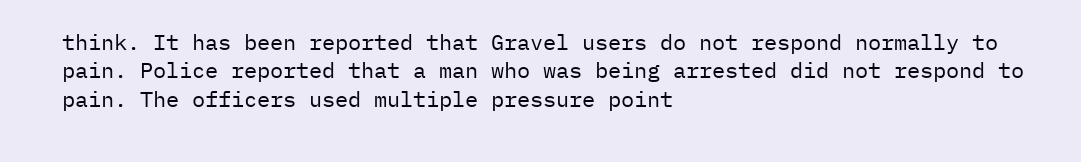think. It has been reported that Gravel users do not respond normally to pain. Police reported that a man who was being arrested did not respond to pain. The officers used multiple pressure point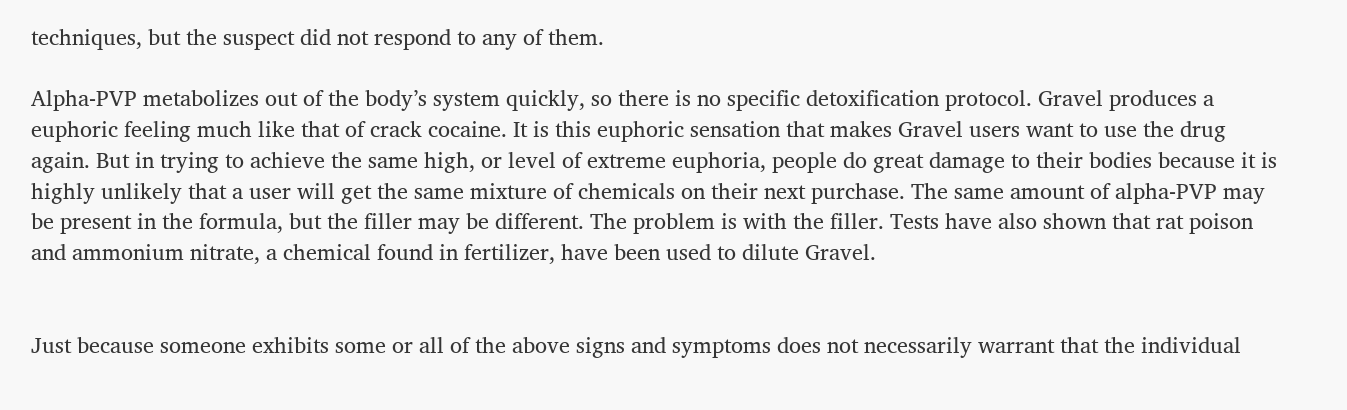techniques, but the suspect did not respond to any of them.

Alpha-PVP metabolizes out of the body’s system quickly, so there is no specific detoxification protocol. Gravel produces a euphoric feeling much like that of crack cocaine. It is this euphoric sensation that makes Gravel users want to use the drug again. But in trying to achieve the same high, or level of extreme euphoria, people do great damage to their bodies because it is highly unlikely that a user will get the same mixture of chemicals on their next purchase. The same amount of alpha-PVP may be present in the formula, but the filler may be different. The problem is with the filler. Tests have also shown that rat poison and ammonium nitrate, a chemical found in fertilizer, have been used to dilute Gravel.


Just because someone exhibits some or all of the above signs and symptoms does not necessarily warrant that the individual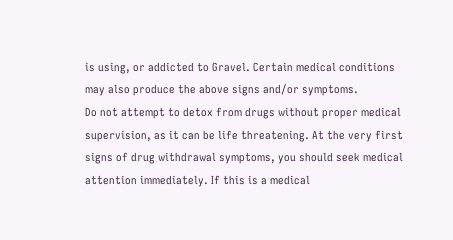is using, or addicted to Gravel. Certain medical conditions may also produce the above signs and/or symptoms.
Do not attempt to detox from drugs without proper medical supervision, as it can be life threatening. At the very first signs of drug withdrawal symptoms, you should seek medical attention immediately. If this is a medical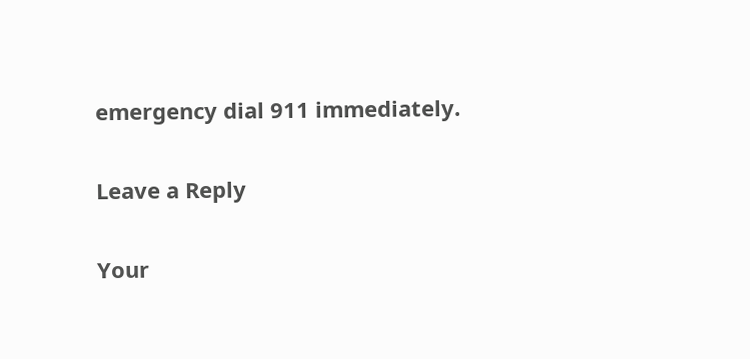emergency dial 911 immediately.

Leave a Reply

Your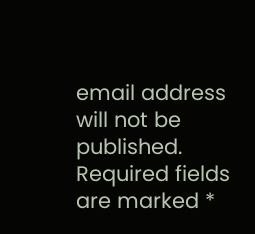email address will not be published. Required fields are marked *